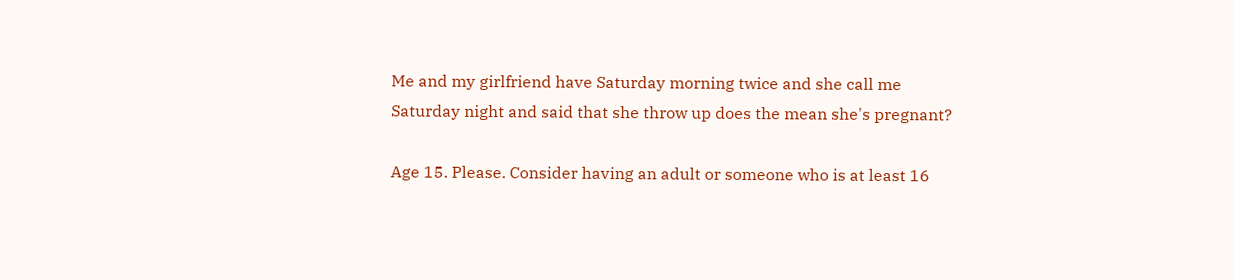Me and my girlfriend have Saturday morning twice and she call me Saturday night and said that she throw up does the mean she's pregnant?

Age 15. Please. Consider having an adult or someone who is at least 16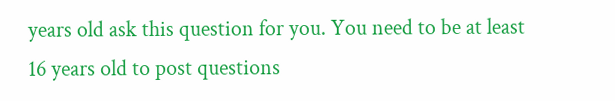years old ask this question for you. You need to be at least 16 years old to post questions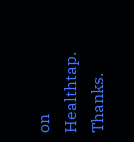on Healthtap. Thanks.